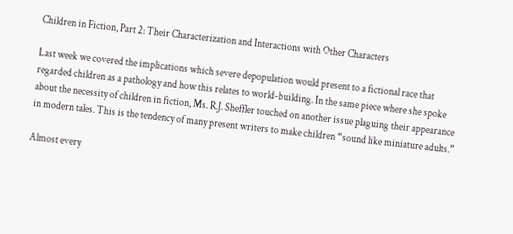Children in Fiction, Part 2: Their Characterization and Interactions with Other Characters

Last week we covered the implications which severe depopulation would present to a fictional race that regarded children as a pathology and how this relates to world-building. In the same piece where she spoke about the necessity of children in fiction, Ms. R.J. Sheffler touched on another issue plaguing their appearance in modern tales. This is the tendency of many present writers to make children “sound like miniature adults.”

Almost every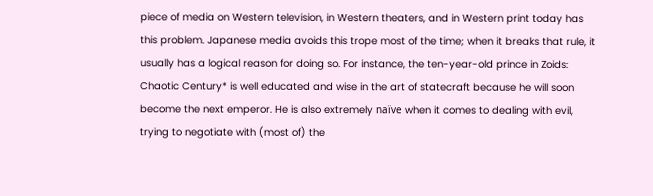piece of media on Western television, in Western theaters, and in Western print today has this problem. Japanese media avoids this trope most of the time; when it breaks that rule, it usually has a logical reason for doing so. For instance, the ten-year-old prince in Zoids: Chaotic Century* is well educated and wise in the art of statecraft because he will soon become the next emperor. He is also extremely naïve when it comes to dealing with evil, trying to negotiate with (most of) the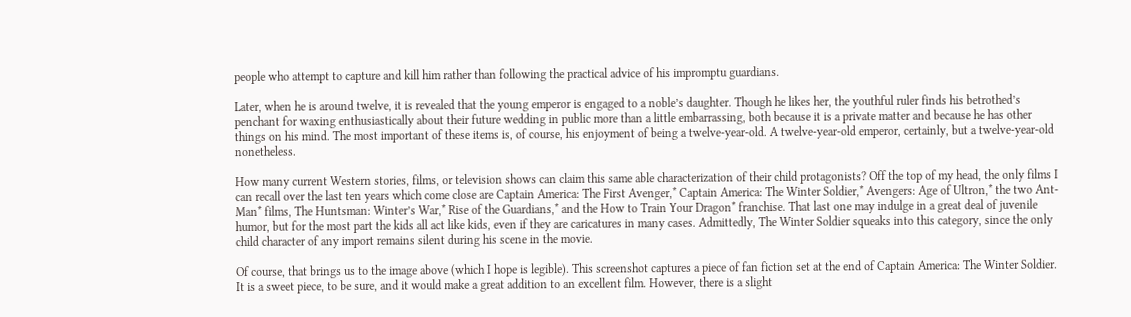people who attempt to capture and kill him rather than following the practical advice of his impromptu guardians.

Later, when he is around twelve, it is revealed that the young emperor is engaged to a noble’s daughter. Though he likes her, the youthful ruler finds his betrothed’s penchant for waxing enthusiastically about their future wedding in public more than a little embarrassing, both because it is a private matter and because he has other things on his mind. The most important of these items is, of course, his enjoyment of being a twelve-year-old. A twelve-year-old emperor, certainly, but a twelve-year-old nonetheless.

How many current Western stories, films, or television shows can claim this same able characterization of their child protagonists? Off the top of my head, the only films I can recall over the last ten years which come close are Captain America: The First Avenger,* Captain America: The Winter Soldier,* Avengers: Age of Ultron,* the two Ant-Man* films, The Huntsman: Winter’s War,* Rise of the Guardians,* and the How to Train Your Dragon* franchise. That last one may indulge in a great deal of juvenile humor, but for the most part the kids all act like kids, even if they are caricatures in many cases. Admittedly, The Winter Soldier squeaks into this category, since the only child character of any import remains silent during his scene in the movie.

Of course, that brings us to the image above (which I hope is legible). This screenshot captures a piece of fan fiction set at the end of Captain America: The Winter Soldier. It is a sweet piece, to be sure, and it would make a great addition to an excellent film. However, there is a slight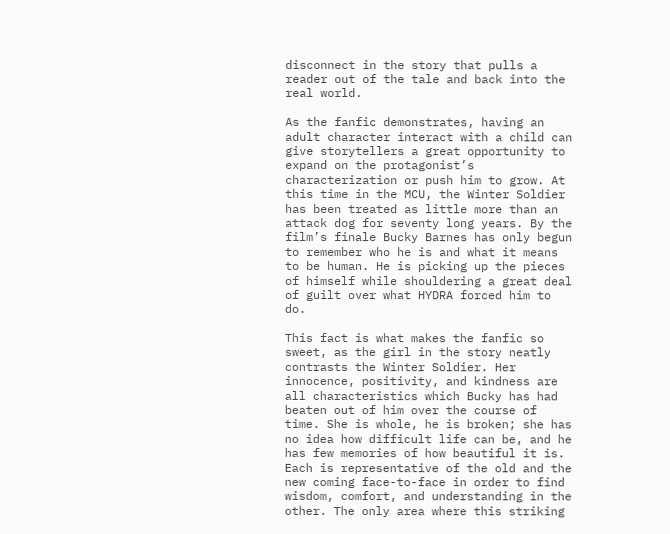disconnect in the story that pulls a reader out of the tale and back into the real world.

As the fanfic demonstrates, having an adult character interact with a child can give storytellers a great opportunity to expand on the protagonist’s characterization or push him to grow. At this time in the MCU, the Winter Soldier has been treated as little more than an attack dog for seventy long years. By the film’s finale Bucky Barnes has only begun to remember who he is and what it means to be human. He is picking up the pieces of himself while shouldering a great deal of guilt over what HYDRA forced him to do.

This fact is what makes the fanfic so sweet, as the girl in the story neatly contrasts the Winter Soldier. Her innocence, positivity, and kindness are all characteristics which Bucky has had beaten out of him over the course of time. She is whole, he is broken; she has no idea how difficult life can be, and he has few memories of how beautiful it is. Each is representative of the old and the new coming face-to-face in order to find wisdom, comfort, and understanding in the other. The only area where this striking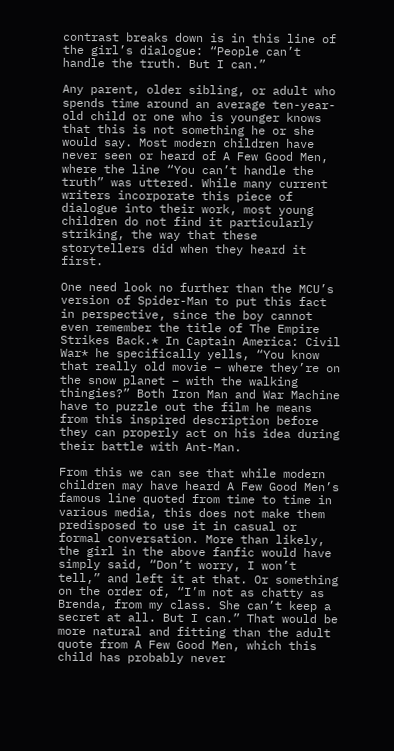contrast breaks down is in this line of the girl’s dialogue: “People can’t handle the truth. But I can.”

Any parent, older sibling, or adult who spends time around an average ten-year-old child or one who is younger knows that this is not something he or she would say. Most modern children have never seen or heard of A Few Good Men, where the line “You can’t handle the truth” was uttered. While many current writers incorporate this piece of dialogue into their work, most young children do not find it particularly striking, the way that these storytellers did when they heard it first.

One need look no further than the MCU’s version of Spider-Man to put this fact in perspective, since the boy cannot even remember the title of The Empire Strikes Back.* In Captain America: Civil War* he specifically yells, “You know that really old movie – where they’re on the snow planet – with the walking thingies?” Both Iron Man and War Machine have to puzzle out the film he means from this inspired description before they can properly act on his idea during their battle with Ant-Man.

From this we can see that while modern children may have heard A Few Good Men’s famous line quoted from time to time in various media, this does not make them predisposed to use it in casual or formal conversation. More than likely, the girl in the above fanfic would have simply said, “Don’t worry, I won’t tell,” and left it at that. Or something on the order of, “I’m not as chatty as Brenda, from my class. She can’t keep a secret at all. But I can.” That would be more natural and fitting than the adult quote from A Few Good Men, which this child has probably never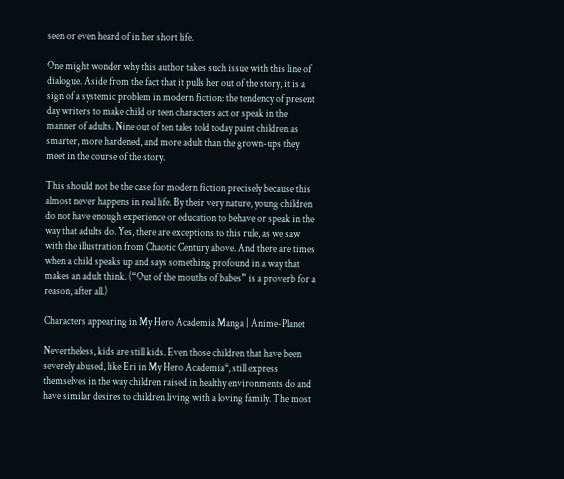seen or even heard of in her short life.

One might wonder why this author takes such issue with this line of dialogue. Aside from the fact that it pulls her out of the story, it is a sign of a systemic problem in modern fiction: the tendency of present day writers to make child or teen characters act or speak in the manner of adults. Nine out of ten tales told today paint children as smarter, more hardened, and more adult than the grown-ups they meet in the course of the story.

This should not be the case for modern fiction precisely because this almost never happens in real life. By their very nature, young children do not have enough experience or education to behave or speak in the way that adults do. Yes, there are exceptions to this rule, as we saw with the illustration from Chaotic Century above. And there are times when a child speaks up and says something profound in a way that makes an adult think. (“Out of the mouths of babes” is a proverb for a reason, after all.)

Characters appearing in My Hero Academia Manga | Anime-Planet

Nevertheless, kids are still kids. Even those children that have been severely abused, like Eri in My Hero Academia*, still express themselves in the way children raised in healthy environments do and have similar desires to children living with a loving family. The most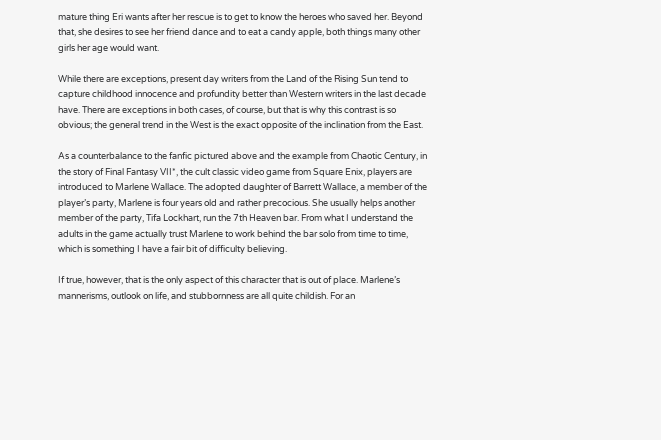mature thing Eri wants after her rescue is to get to know the heroes who saved her. Beyond that, she desires to see her friend dance and to eat a candy apple, both things many other girls her age would want.

While there are exceptions, present day writers from the Land of the Rising Sun tend to capture childhood innocence and profundity better than Western writers in the last decade have. There are exceptions in both cases, of course, but that is why this contrast is so obvious; the general trend in the West is the exact opposite of the inclination from the East.

As a counterbalance to the fanfic pictured above and the example from Chaotic Century, in the story of Final Fantasy VII*, the cult classic video game from Square Enix, players are introduced to Marlene Wallace. The adopted daughter of Barrett Wallace, a member of the player’s party, Marlene is four years old and rather precocious. She usually helps another member of the party, Tifa Lockhart, run the 7th Heaven bar. From what I understand the adults in the game actually trust Marlene to work behind the bar solo from time to time, which is something I have a fair bit of difficulty believing.

If true, however, that is the only aspect of this character that is out of place. Marlene’s mannerisms, outlook on life, and stubbornness are all quite childish. For an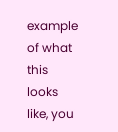example of what this looks like, you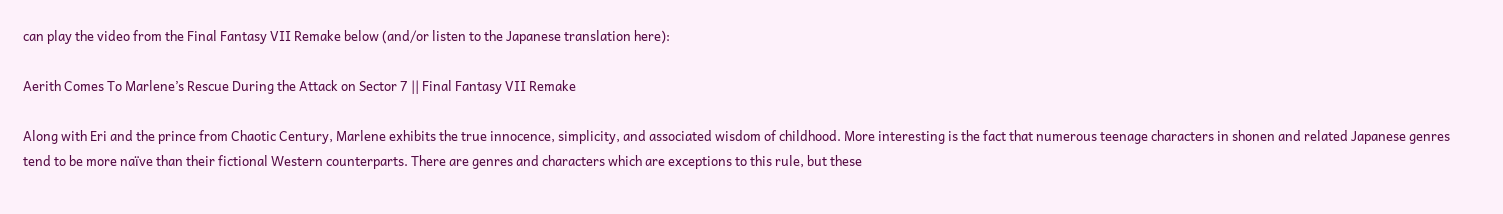can play the video from the Final Fantasy VII Remake below (and/or listen to the Japanese translation here):

Aerith Comes To Marlene’s Rescue During the Attack on Sector 7 || Final Fantasy VII Remake

Along with Eri and the prince from Chaotic Century, Marlene exhibits the true innocence, simplicity, and associated wisdom of childhood. More interesting is the fact that numerous teenage characters in shonen and related Japanese genres tend to be more naïve than their fictional Western counterparts. There are genres and characters which are exceptions to this rule, but these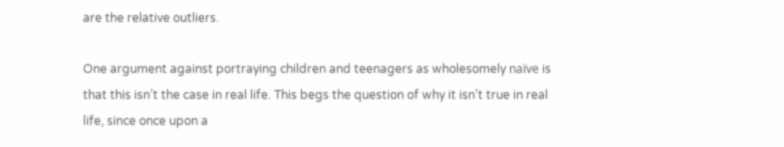are the relative outliers.

One argument against portraying children and teenagers as wholesomely naïve is that this isn’t the case in real life. This begs the question of why it isn’t true in real life, since once upon a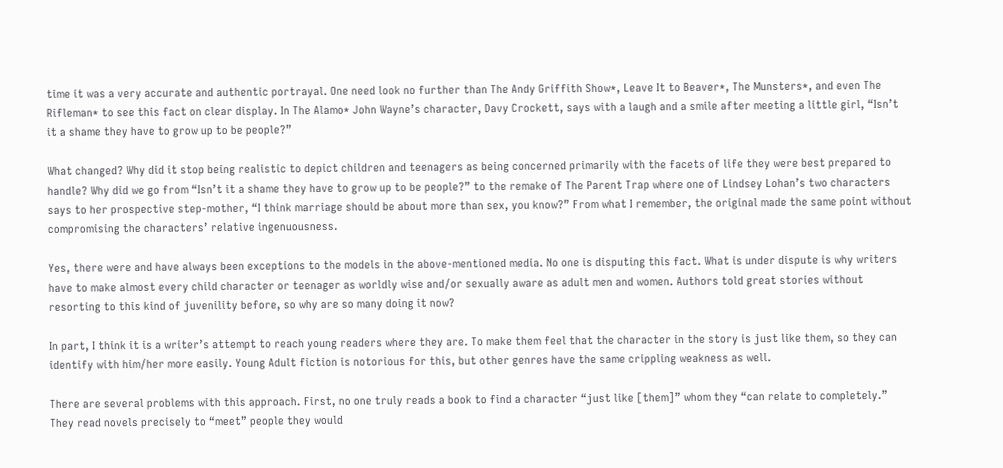time it was a very accurate and authentic portrayal. One need look no further than The Andy Griffith Show*, Leave It to Beaver*, The Munsters*, and even The Rifleman* to see this fact on clear display. In The Alamo* John Wayne’s character, Davy Crockett, says with a laugh and a smile after meeting a little girl, “Isn’t it a shame they have to grow up to be people?”

What changed? Why did it stop being realistic to depict children and teenagers as being concerned primarily with the facets of life they were best prepared to handle? Why did we go from “Isn’t it a shame they have to grow up to be people?” to the remake of The Parent Trap where one of Lindsey Lohan’s two characters says to her prospective step-mother, “I think marriage should be about more than sex, you know?” From what I remember, the original made the same point without compromising the characters’ relative ingenuousness.

Yes, there were and have always been exceptions to the models in the above-mentioned media. No one is disputing this fact. What is under dispute is why writers have to make almost every child character or teenager as worldly wise and/or sexually aware as adult men and women. Authors told great stories without resorting to this kind of juvenility before, so why are so many doing it now?

In part, I think it is a writer’s attempt to reach young readers where they are. To make them feel that the character in the story is just like them, so they can identify with him/her more easily. Young Adult fiction is notorious for this, but other genres have the same crippling weakness as well.

There are several problems with this approach. First, no one truly reads a book to find a character “just like [them]” whom they “can relate to completely.” They read novels precisely to “meet” people they would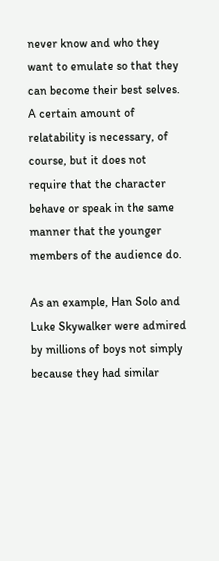never know and who they want to emulate so that they can become their best selves. A certain amount of relatability is necessary, of course, but it does not require that the character behave or speak in the same manner that the younger members of the audience do.

As an example, Han Solo and Luke Skywalker were admired by millions of boys not simply because they had similar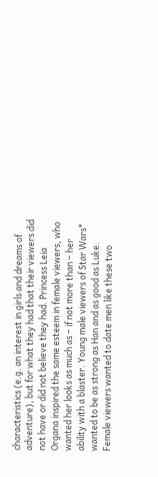characteristics (e.g. an interest in girls and dreams of adventure), but for what they had that their viewers did not have or did not believe they had. Princess Leia Organa inspired the same esteem in female viewers, who wanted her looks as much as – if not more than – her ability with a blaster. Young male viewers of Star Wars* wanted to be as strong as Han and as good as Luke. Female viewers wanted to date men like these two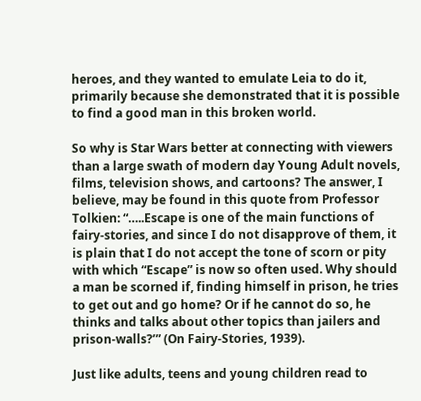heroes, and they wanted to emulate Leia to do it, primarily because she demonstrated that it is possible to find a good man in this broken world.

So why is Star Wars better at connecting with viewers than a large swath of modern day Young Adult novels, films, television shows, and cartoons? The answer, I believe, may be found in this quote from Professor Tolkien: “…..Escape is one of the main functions of fairy-stories, and since I do not disapprove of them, it is plain that I do not accept the tone of scorn or pity with which “Escape” is now so often used. Why should a man be scorned if, finding himself in prison, he tries to get out and go home? Or if he cannot do so, he thinks and talks about other topics than jailers and prison-walls?’” (On Fairy-Stories, 1939).

Just like adults, teens and young children read to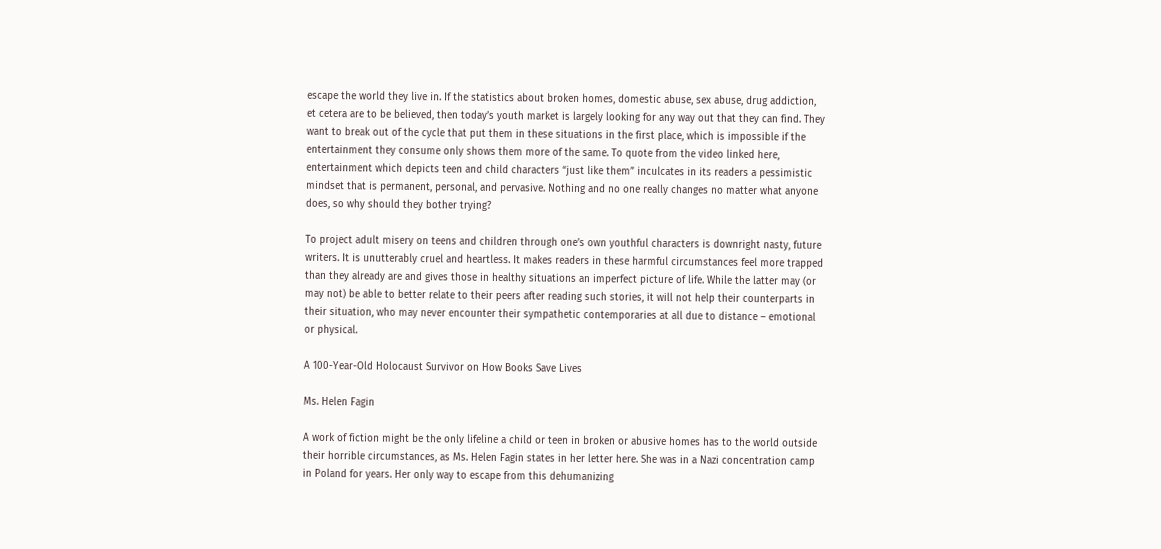escape the world they live in. If the statistics about broken homes, domestic abuse, sex abuse, drug addiction, et cetera are to be believed, then today’s youth market is largely looking for any way out that they can find. They want to break out of the cycle that put them in these situations in the first place, which is impossible if the entertainment they consume only shows them more of the same. To quote from the video linked here, entertainment which depicts teen and child characters “just like them” inculcates in its readers a pessimistic mindset that is permanent, personal, and pervasive. Nothing and no one really changes no matter what anyone does, so why should they bother trying?

To project adult misery on teens and children through one’s own youthful characters is downright nasty, future writers. It is unutterably cruel and heartless. It makes readers in these harmful circumstances feel more trapped than they already are and gives those in healthy situations an imperfect picture of life. While the latter may (or may not) be able to better relate to their peers after reading such stories, it will not help their counterparts in their situation, who may never encounter their sympathetic contemporaries at all due to distance – emotional or physical.

A 100-Year-Old Holocaust Survivor on How Books Save Lives

Ms. Helen Fagin

A work of fiction might be the only lifeline a child or teen in broken or abusive homes has to the world outside their horrible circumstances, as Ms. Helen Fagin states in her letter here. She was in a Nazi concentration camp in Poland for years. Her only way to escape from this dehumanizing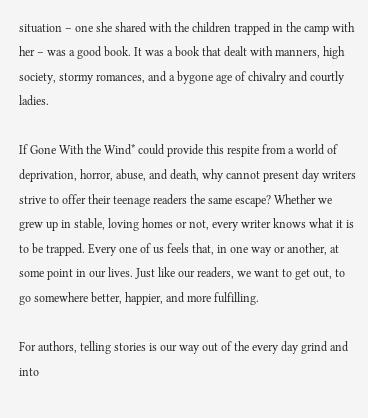situation – one she shared with the children trapped in the camp with her – was a good book. It was a book that dealt with manners, high society, stormy romances, and a bygone age of chivalry and courtly ladies.

If Gone With the Wind* could provide this respite from a world of deprivation, horror, abuse, and death, why cannot present day writers strive to offer their teenage readers the same escape? Whether we grew up in stable, loving homes or not, every writer knows what it is to be trapped. Every one of us feels that, in one way or another, at some point in our lives. Just like our readers, we want to get out, to go somewhere better, happier, and more fulfilling.

For authors, telling stories is our way out of the every day grind and into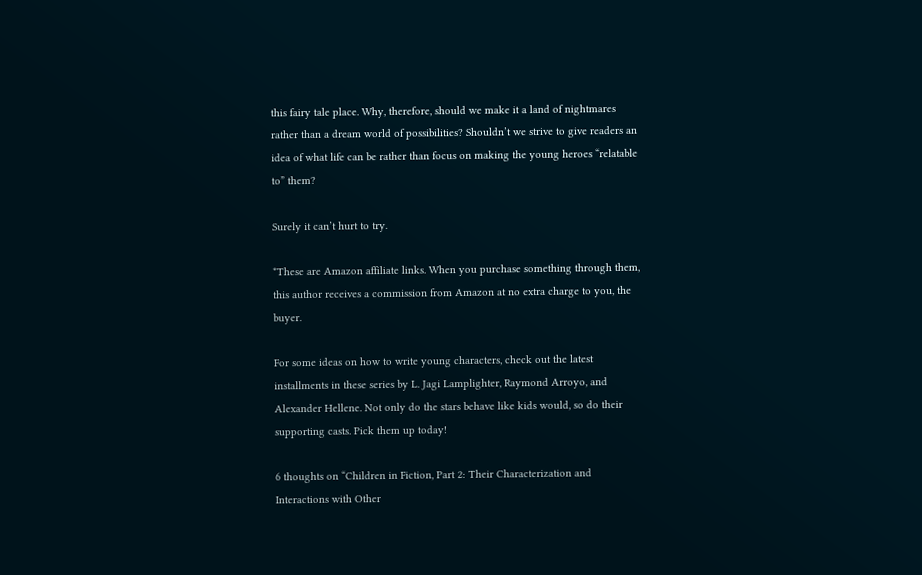this fairy tale place. Why, therefore, should we make it a land of nightmares rather than a dream world of possibilities? Shouldn’t we strive to give readers an idea of what life can be rather than focus on making the young heroes “relatable to” them?

Surely it can’t hurt to try.

*These are Amazon affiliate links. When you purchase something through them, this author receives a commission from Amazon at no extra charge to you, the buyer.

For some ideas on how to write young characters, check out the latest installments in these series by L. Jagi Lamplighter, Raymond Arroyo, and Alexander Hellene. Not only do the stars behave like kids would, so do their supporting casts. Pick them up today!

6 thoughts on “Children in Fiction, Part 2: Their Characterization and Interactions with Other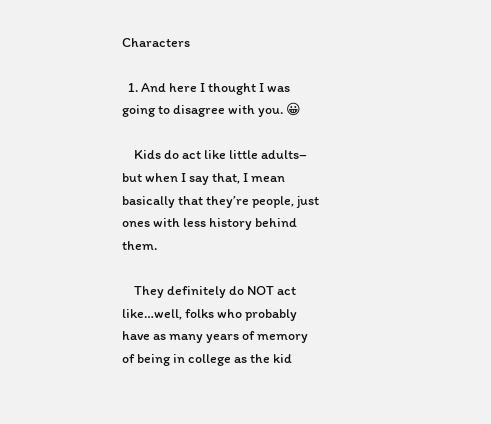Characters

  1. And here I thought I was going to disagree with you. 😀

    Kids do act like little adults– but when I say that, I mean basically that they’re people, just ones with less history behind them.

    They definitely do NOT act like…well, folks who probably have as many years of memory of being in college as the kid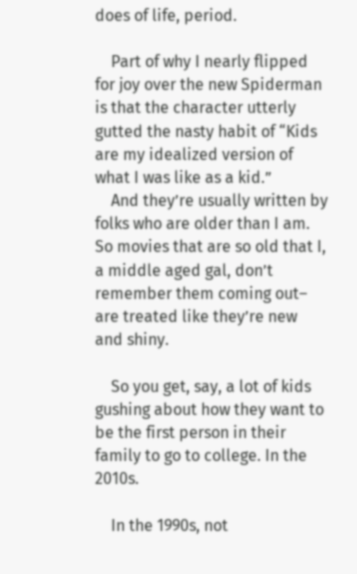does of life, period.

    Part of why I nearly flipped for joy over the new Spiderman is that the character utterly gutted the nasty habit of “Kids are my idealized version of what I was like as a kid.”
    And they’re usually written by folks who are older than I am. So movies that are so old that I, a middle aged gal, don’t remember them coming out– are treated like they’re new and shiny.

    So you get, say, a lot of kids gushing about how they want to be the first person in their family to go to college. In the 2010s.

    In the 1990s, not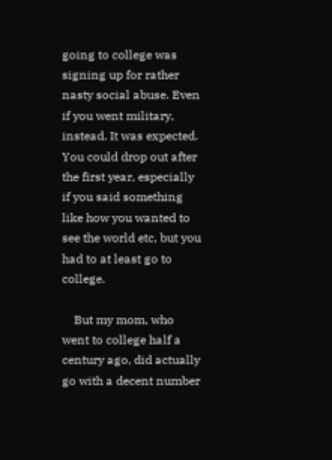going to college was signing up for rather nasty social abuse. Even if you went military, instead. It was expected. You could drop out after the first year, especially if you said something like how you wanted to see the world etc, but you had to at least go to college.

    But my mom, who went to college half a century ago, did actually go with a decent number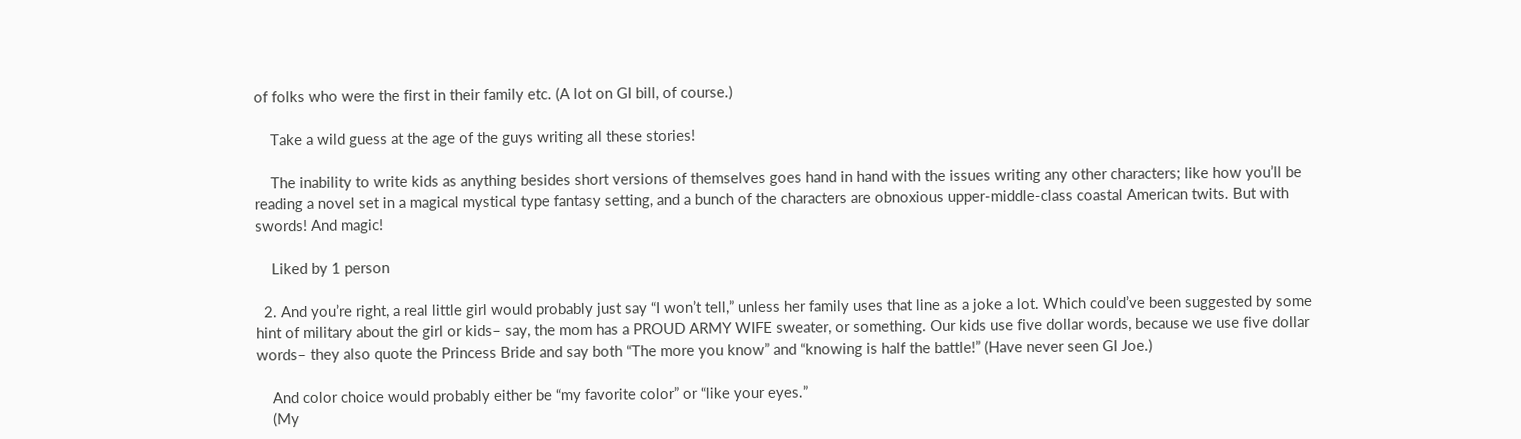of folks who were the first in their family etc. (A lot on GI bill, of course.)

    Take a wild guess at the age of the guys writing all these stories!

    The inability to write kids as anything besides short versions of themselves goes hand in hand with the issues writing any other characters; like how you’ll be reading a novel set in a magical mystical type fantasy setting, and a bunch of the characters are obnoxious upper-middle-class coastal American twits. But with swords! And magic!

    Liked by 1 person

  2. And you’re right, a real little girl would probably just say “I won’t tell,” unless her family uses that line as a joke a lot. Which could’ve been suggested by some hint of military about the girl or kids– say, the mom has a PROUD ARMY WIFE sweater, or something. Our kids use five dollar words, because we use five dollar words– they also quote the Princess Bride and say both “The more you know” and “knowing is half the battle!” (Have never seen GI Joe.)

    And color choice would probably either be “my favorite color” or “like your eyes.”
    (My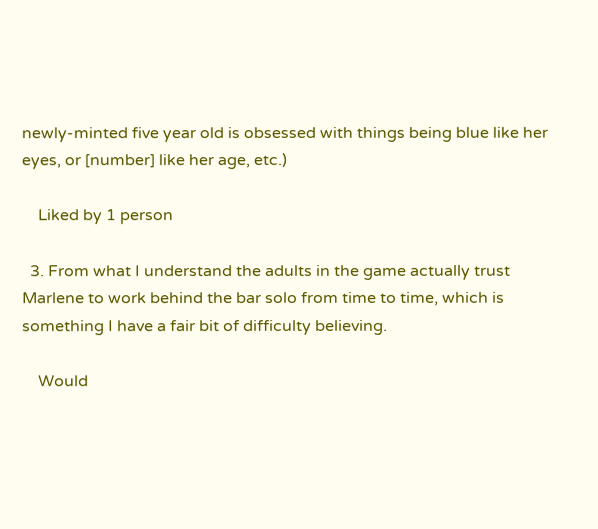newly-minted five year old is obsessed with things being blue like her eyes, or [number] like her age, etc.)

    Liked by 1 person

  3. From what I understand the adults in the game actually trust Marlene to work behind the bar solo from time to time, which is something I have a fair bit of difficulty believing.

    Would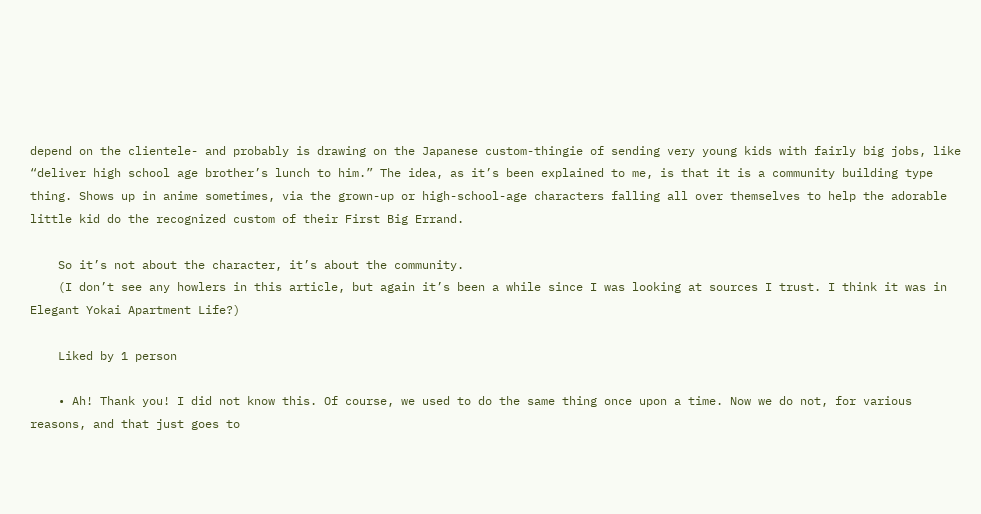depend on the clientele- and probably is drawing on the Japanese custom-thingie of sending very young kids with fairly big jobs, like “deliver high school age brother’s lunch to him.” The idea, as it’s been explained to me, is that it is a community building type thing. Shows up in anime sometimes, via the grown-up or high-school-age characters falling all over themselves to help the adorable little kid do the recognized custom of their First Big Errand.

    So it’s not about the character, it’s about the community.
    (I don’t see any howlers in this article, but again it’s been a while since I was looking at sources I trust. I think it was in Elegant Yokai Apartment Life?)

    Liked by 1 person

    • Ah! Thank you! I did not know this. Of course, we used to do the same thing once upon a time. Now we do not, for various reasons, and that just goes to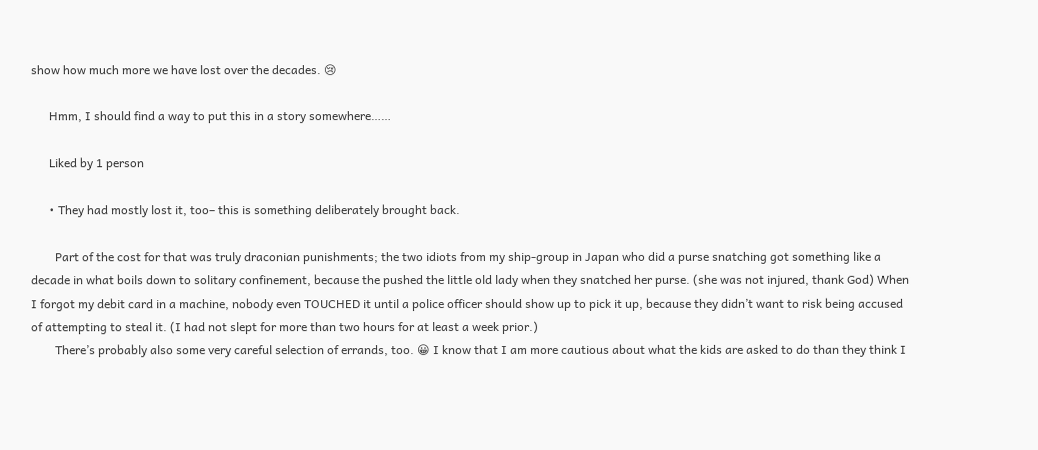show how much more we have lost over the decades. 😢

      Hmm, I should find a way to put this in a story somewhere……

      Liked by 1 person

      • They had mostly lost it, too– this is something deliberately brought back.

        Part of the cost for that was truly draconian punishments; the two idiots from my ship-group in Japan who did a purse snatching got something like a decade in what boils down to solitary confinement, because the pushed the little old lady when they snatched her purse. (she was not injured, thank God) When I forgot my debit card in a machine, nobody even TOUCHED it until a police officer should show up to pick it up, because they didn’t want to risk being accused of attempting to steal it. (I had not slept for more than two hours for at least a week prior.)
        There’s probably also some very careful selection of errands, too. 😀 I know that I am more cautious about what the kids are asked to do than they think I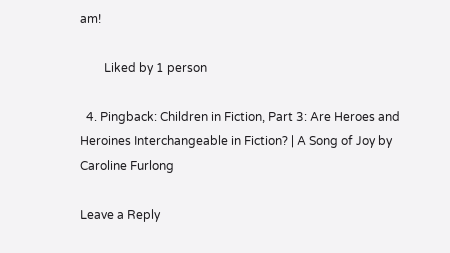am!

        Liked by 1 person

  4. Pingback: Children in Fiction, Part 3: Are Heroes and Heroines Interchangeable in Fiction? | A Song of Joy by Caroline Furlong

Leave a Reply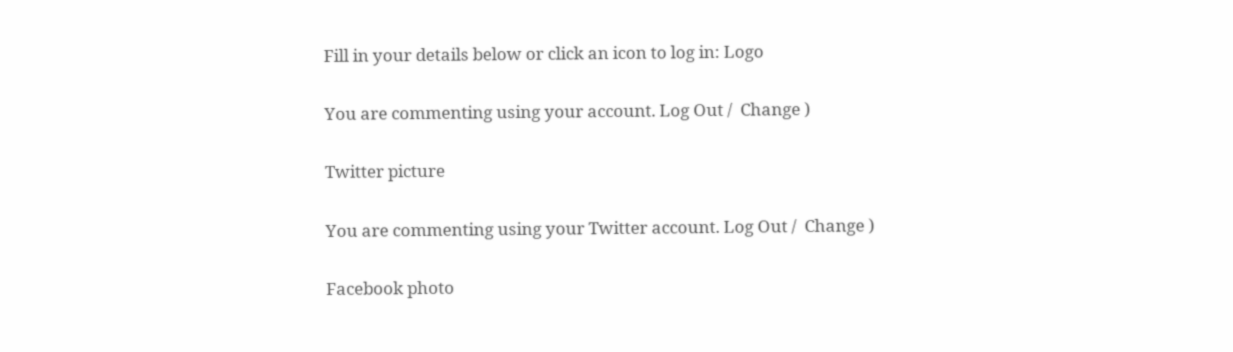Fill in your details below or click an icon to log in: Logo

You are commenting using your account. Log Out /  Change )

Twitter picture

You are commenting using your Twitter account. Log Out /  Change )

Facebook photo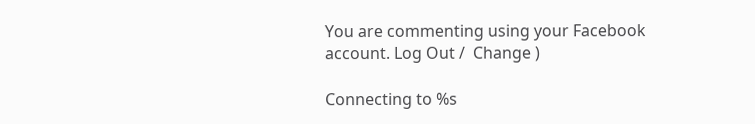You are commenting using your Facebook account. Log Out /  Change )

Connecting to %s